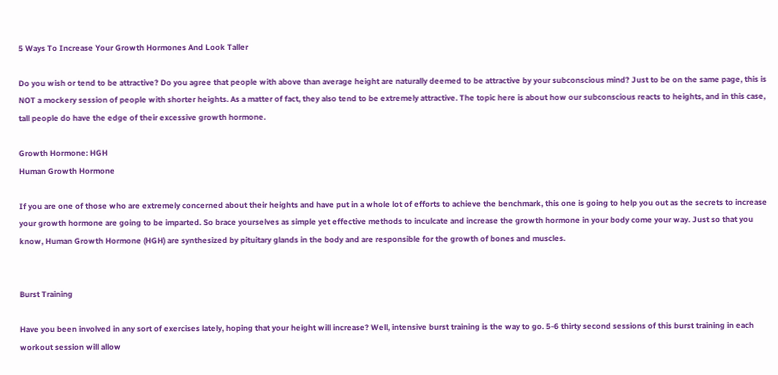5 Ways To Increase Your Growth Hormones And Look Taller

Do you wish or tend to be attractive? Do you agree that people with above than average height are naturally deemed to be attractive by your subconscious mind? Just to be on the same page, this is NOT a mockery session of people with shorter heights. As a matter of fact, they also tend to be extremely attractive. The topic here is about how our subconscious reacts to heights, and in this case, tall people do have the edge of their excessive growth hormone.

Growth Hormone: HGH
Human Growth Hormone

If you are one of those who are extremely concerned about their heights and have put in a whole lot of efforts to achieve the benchmark, this one is going to help you out as the secrets to increase your growth hormone are going to be imparted. So brace yourselves as simple yet effective methods to inculcate and increase the growth hormone in your body come your way. Just so that you know, Human Growth Hormone (HGH) are synthesized by pituitary glands in the body and are responsible for the growth of bones and muscles.


Burst Training

Have you been involved in any sort of exercises lately, hoping that your height will increase? Well, intensive burst training is the way to go. 5-6 thirty second sessions of this burst training in each workout session will allow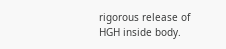rigorous release of HGH inside body.